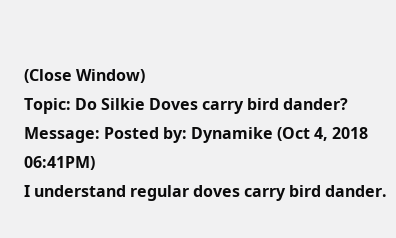(Close Window)
Topic: Do Silkie Doves carry bird dander?
Message: Posted by: Dynamike (Oct 4, 2018 06:41PM)
I understand regular doves carry bird dander.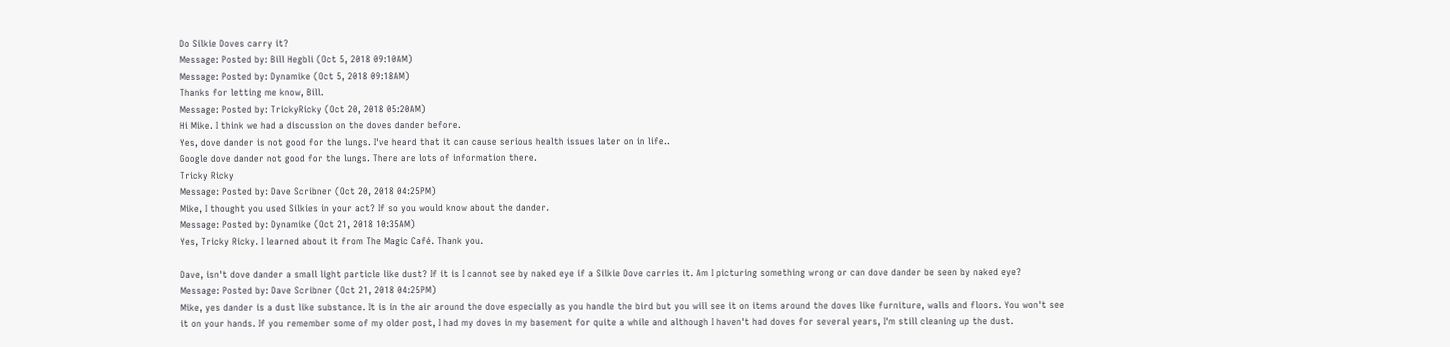Do Silkie Doves carry it?
Message: Posted by: Bill Hegbli (Oct 5, 2018 09:10AM)
Message: Posted by: Dynamike (Oct 5, 2018 09:18AM)
Thanks for letting me know, Bill.
Message: Posted by: TrickyRicky (Oct 20, 2018 05:20AM)
Hi Mike. I think we had a discussion on the doves dander before.
Yes, dove dander is not good for the lungs. I've heard that it can cause serious health issues later on in life..
Google dove dander not good for the lungs. There are lots of information there.
Tricky Ricky
Message: Posted by: Dave Scribner (Oct 20, 2018 04:25PM)
Mike, I thought you used Silkies in your act? If so you would know about the dander.
Message: Posted by: Dynamike (Oct 21, 2018 10:35AM)
Yes, Tricky Ricky. I learned about it from The Magic Café. Thank you.

Dave, isn't dove dander a small light particle like dust? If it is I cannot see by naked eye if a Silkie Dove carries it. Am I picturing something wrong or can dove dander be seen by naked eye?
Message: Posted by: Dave Scribner (Oct 21, 2018 04:25PM)
Mike, yes dander is a dust like substance. It is in the air around the dove especially as you handle the bird but you will see it on items around the doves like furniture, walls and floors. You won't see it on your hands. If you remember some of my older post, I had my doves in my basement for quite a while and although I haven't had doves for several years, I'm still cleaning up the dust.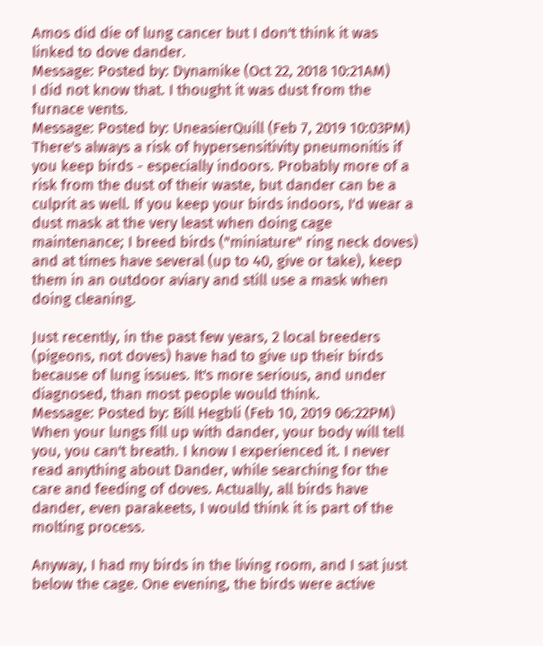Amos did die of lung cancer but I don't think it was linked to dove dander.
Message: Posted by: Dynamike (Oct 22, 2018 10:21AM)
I did not know that. I thought it was dust from the furnace vents.
Message: Posted by: UneasierQuill (Feb 7, 2019 10:03PM)
There's always a risk of hypersensitivity pneumonitis if you keep birds - especially indoors. Probably more of a risk from the dust of their waste, but dander can be a culprit as well. If you keep your birds indoors, I'd wear a dust mask at the very least when doing cage maintenance; I breed birds ("miniature" ring neck doves) and at times have several (up to 40, give or take), keep them in an outdoor aviary and still use a mask when doing cleaning.

Just recently, in the past few years, 2 local breeders (pigeons, not doves) have had to give up their birds because of lung issues. It's more serious, and under diagnosed, than most people would think.
Message: Posted by: Bill Hegbli (Feb 10, 2019 06:22PM)
When your lungs fill up with dander, your body will tell you, you can't breath. I know I experienced it. I never read anything about Dander, while searching for the care and feeding of doves. Actually, all birds have dander, even parakeets, I would think it is part of the molting process.

Anyway, I had my birds in the living room, and I sat just below the cage. One evening, the birds were active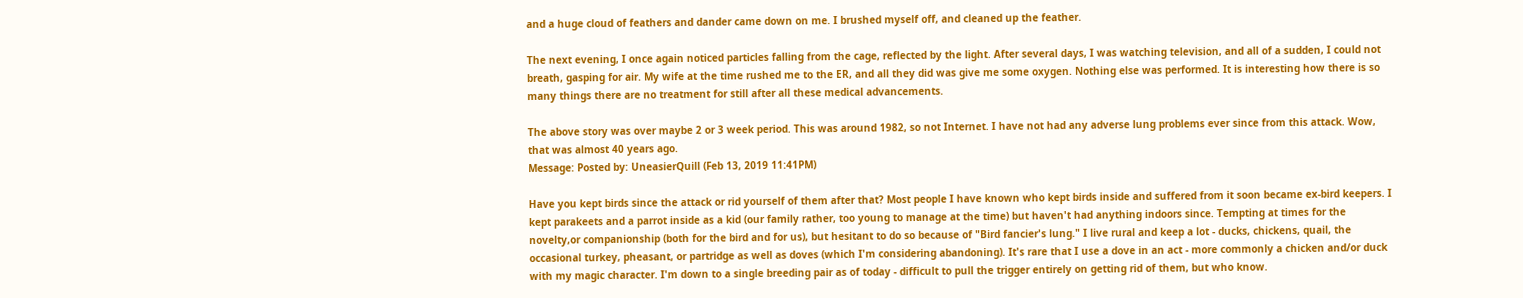and a huge cloud of feathers and dander came down on me. I brushed myself off, and cleaned up the feather.

The next evening, I once again noticed particles falling from the cage, reflected by the light. After several days, I was watching television, and all of a sudden, I could not breath, gasping for air. My wife at the time rushed me to the ER, and all they did was give me some oxygen. Nothing else was performed. It is interesting how there is so many things there are no treatment for still after all these medical advancements.

The above story was over maybe 2 or 3 week period. This was around 1982, so not Internet. I have not had any adverse lung problems ever since from this attack. Wow, that was almost 40 years ago.
Message: Posted by: UneasierQuill (Feb 13, 2019 11:41PM)

Have you kept birds since the attack or rid yourself of them after that? Most people I have known who kept birds inside and suffered from it soon became ex-bird keepers. I kept parakeets and a parrot inside as a kid (our family rather, too young to manage at the time) but haven't had anything indoors since. Tempting at times for the novelty,or companionship (both for the bird and for us), but hesitant to do so because of "Bird fancier's lung." I live rural and keep a lot - ducks, chickens, quail, the occasional turkey, pheasant, or partridge as well as doves (which I'm considering abandoning). It's rare that I use a dove in an act - more commonly a chicken and/or duck with my magic character. I'm down to a single breeding pair as of today - difficult to pull the trigger entirely on getting rid of them, but who know.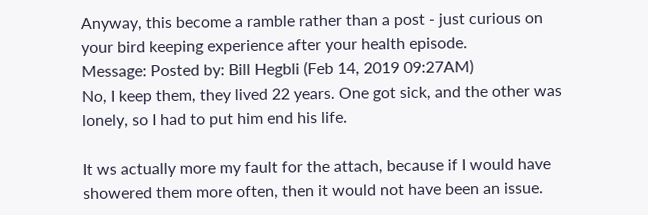Anyway, this become a ramble rather than a post - just curious on your bird keeping experience after your health episode.
Message: Posted by: Bill Hegbli (Feb 14, 2019 09:27AM)
No, I keep them, they lived 22 years. One got sick, and the other was lonely, so I had to put him end his life.

It ws actually more my fault for the attach, because if I would have showered them more often, then it would not have been an issue.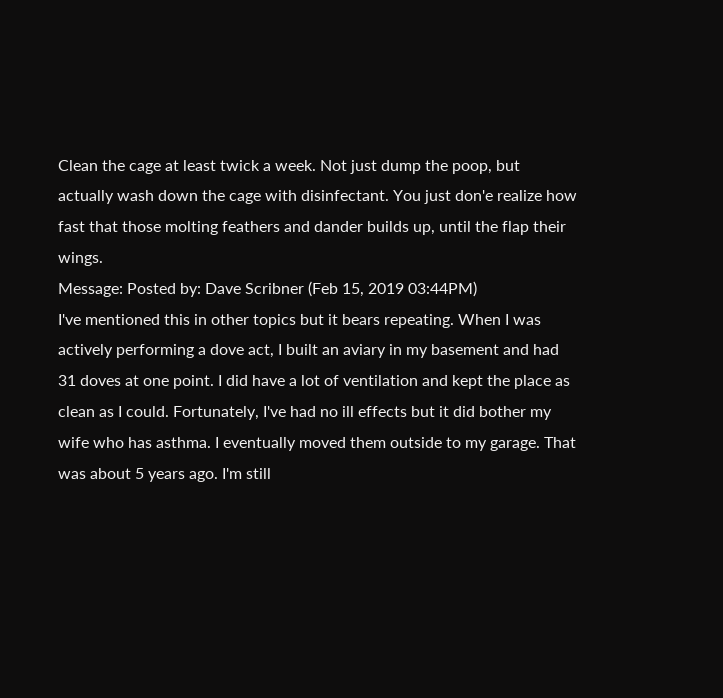Clean the cage at least twick a week. Not just dump the poop, but actually wash down the cage with disinfectant. You just don'e realize how fast that those molting feathers and dander builds up, until the flap their wings.
Message: Posted by: Dave Scribner (Feb 15, 2019 03:44PM)
I've mentioned this in other topics but it bears repeating. When I was actively performing a dove act, I built an aviary in my basement and had 31 doves at one point. I did have a lot of ventilation and kept the place as clean as I could. Fortunately, I've had no ill effects but it did bother my wife who has asthma. I eventually moved them outside to my garage. That was about 5 years ago. I'm still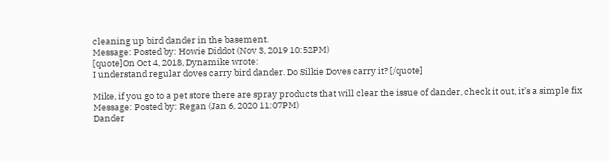cleaning up bird dander in the basement.
Message: Posted by: Howie Diddot (Nov 3, 2019 10:52PM)
[quote]On Oct 4, 2018, Dynamike wrote:
I understand regular doves carry bird dander. Do Silkie Doves carry it? [/quote]

Mike, if you go to a pet store there are spray products that will clear the issue of dander, check it out, it’s a simple fix
Message: Posted by: Regan (Jan 6, 2020 11:07PM)
Dander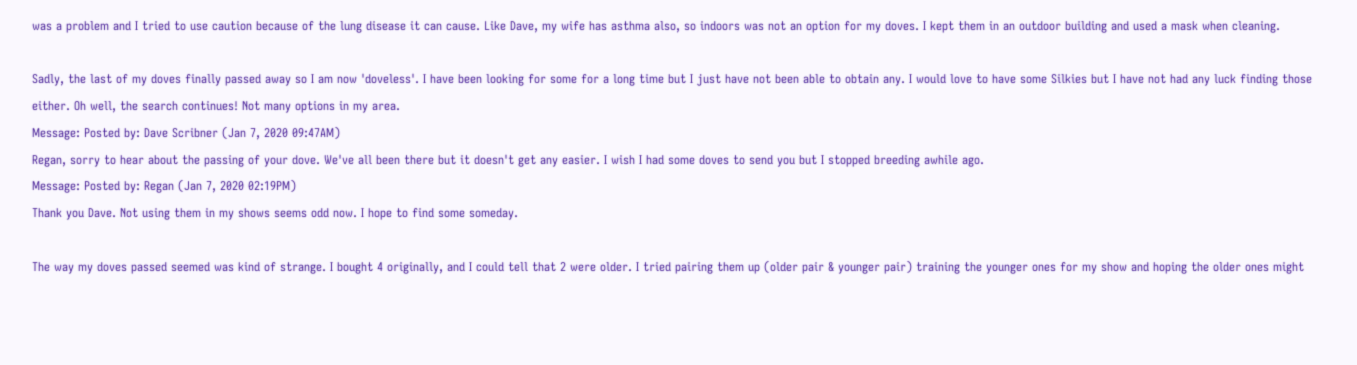was a problem and I tried to use caution because of the lung disease it can cause. Like Dave, my wife has asthma also, so indoors was not an option for my doves. I kept them in an outdoor building and used a mask when cleaning.

Sadly, the last of my doves finally passed away so I am now 'doveless'. I have been looking for some for a long time but I just have not been able to obtain any. I would love to have some Silkies but I have not had any luck finding those either. Oh well, the search continues! Not many options in my area.
Message: Posted by: Dave Scribner (Jan 7, 2020 09:47AM)
Regan, sorry to hear about the passing of your dove. We've all been there but it doesn't get any easier. I wish I had some doves to send you but I stopped breeding awhile ago.
Message: Posted by: Regan (Jan 7, 2020 02:19PM)
Thank you Dave. Not using them in my shows seems odd now. I hope to find some someday.

The way my doves passed seemed was kind of strange. I bought 4 originally, and I could tell that 2 were older. I tried pairing them up (older pair & younger pair) training the younger ones for my show and hoping the older ones might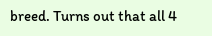breed. Turns out that all 4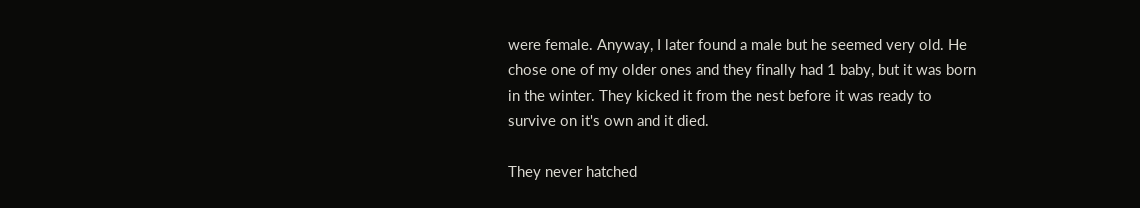were female. Anyway, I later found a male but he seemed very old. He chose one of my older ones and they finally had 1 baby, but it was born in the winter. They kicked it from the nest before it was ready to survive on it's own and it died.

They never hatched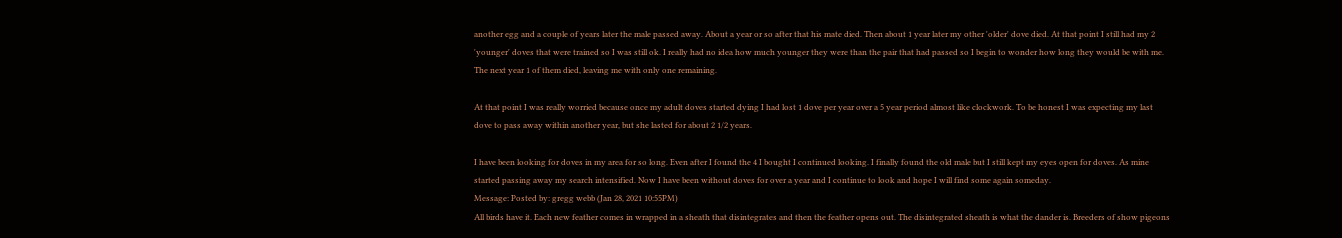another egg and a couple of years later the male passed away. About a year or so after that his mate died. Then about 1 year later my other 'older' dove died. At that point I still had my 2 'younger' doves that were trained so I was still ok. I really had no idea how much younger they were than the pair that had passed so I begin to wonder how long they would be with me. The next year 1 of them died, leaving me with only one remaining.

At that point I was really worried because once my adult doves started dying I had lost 1 dove per year over a 5 year period almost like clockwork. To be honest I was expecting my last dove to pass away within another year, but she lasted for about 2 1/2 years.

I have been looking for doves in my area for so long. Even after I found the 4 I bought I continued looking. I finally found the old male but I still kept my eyes open for doves. As mine started passing away my search intensified. Now I have been without doves for over a year and I continue to look and hope I will find some again someday.
Message: Posted by: gregg webb (Jan 28, 2021 10:55PM)
All birds have it. Each new feather comes in wrapped in a sheath that disintegrates and then the feather opens out. The disintegrated sheath is what the dander is. Breeders of show pigeons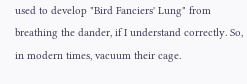used to develop "Bird Fanciers' Lung" from breathing the dander, if I understand correctly. So, in modern times, vacuum their cage.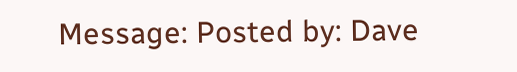Message: Posted by: Dave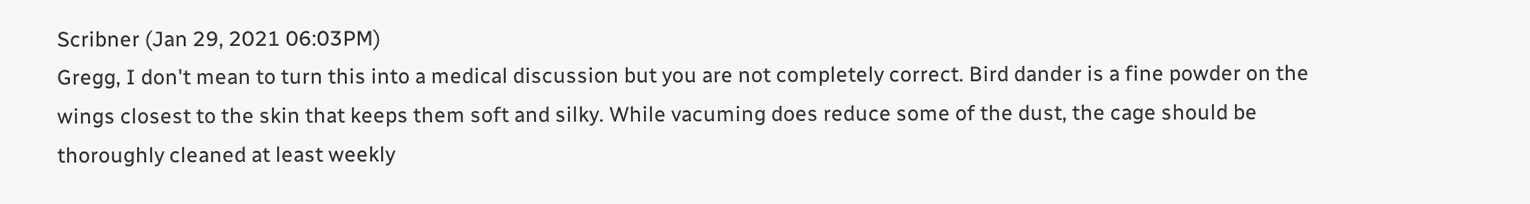Scribner (Jan 29, 2021 06:03PM)
Gregg, I don't mean to turn this into a medical discussion but you are not completely correct. Bird dander is a fine powder on the wings closest to the skin that keeps them soft and silky. While vacuming does reduce some of the dust, the cage should be thoroughly cleaned at least weekly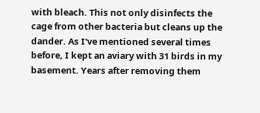with bleach. This not only disinfects the cage from other bacteria but cleans up the dander. As I've mentioned several times before, I kept an aviary with 31 birds in my basement. Years after removing them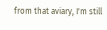from that aviary, I'm still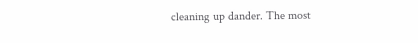cleaning up dander. The most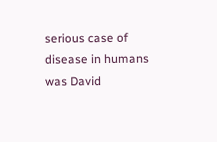serious case of disease in humans was David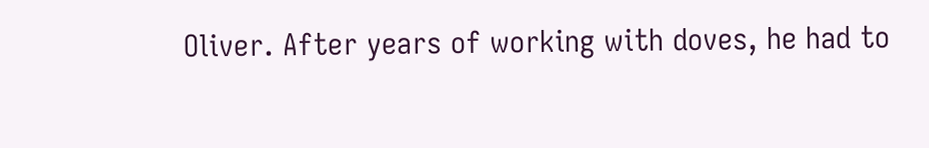Oliver. After years of working with doves, he had to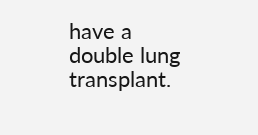have a double lung transplant.